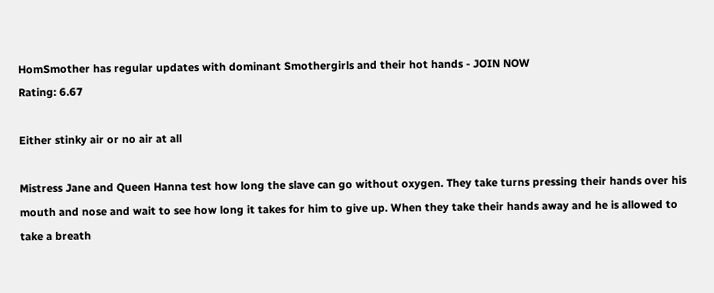HomSmother has regular updates with dominant Smothergirls and their hot hands - JOIN NOW
Rating: 6.67

Either stinky air or no air at all

Mistress Jane and Queen Hanna test how long the slave can go without oxygen. They take turns pressing their hands over his mouth and nose and wait to see how long it takes for him to give up. When they take their hands away and he is allowed to take a breath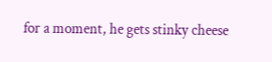for a moment, he gets stinky cheese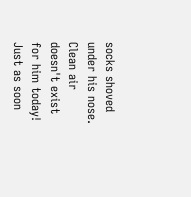socks shoved under his nose. Clean air doesn't exist for him today! Just as soon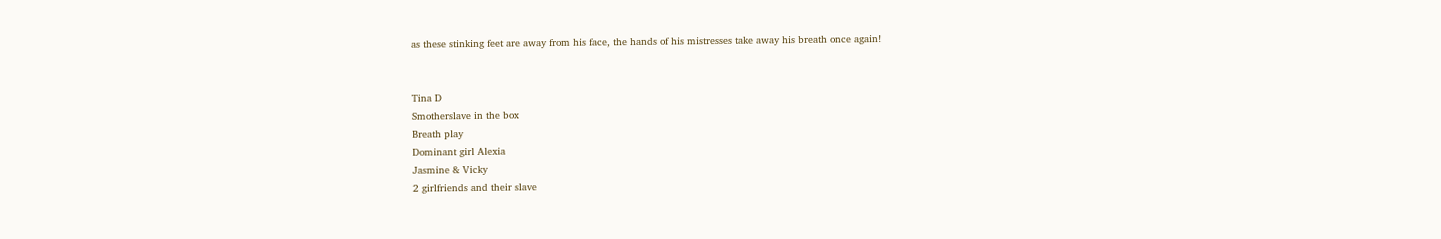as these stinking feet are away from his face, the hands of his mistresses take away his breath once again!


Tina D
Smotherslave in the box
Breath play
Dominant girl Alexia
Jasmine & Vicky
2 girlfriends and their slave